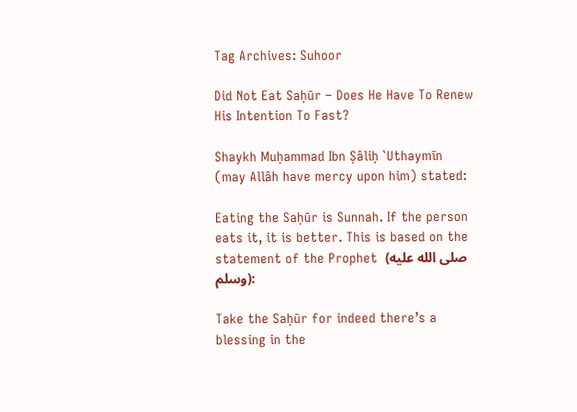Tag Archives: Suhoor

Did Not Eat Saḥūr – Does He Have To Renew His Intention To Fast?

Shaykh Muḥammad Ibn Ṣâliḥ `Uthaymīn (may Allâh have mercy upon him) stated:

Eating the Saḥūr is Sunnah. If the person eats it, it is better. This is based on the statement of the Prophet  (صلى الله عليه وسلم):

Take the Saḥūr for indeed there’s a blessing in the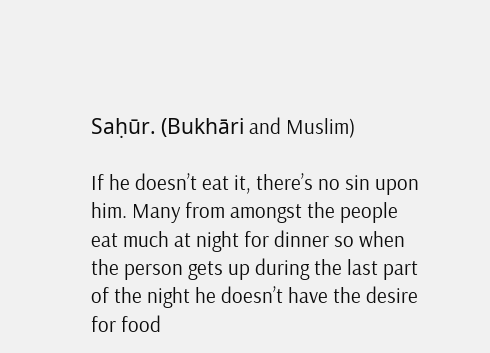Saḥūr. (Bukhāri and Muslim)

If he doesn’t eat it, there’s no sin upon him. Many from amongst the people eat much at night for dinner so when the person gets up during the last part of the night he doesn’t have the desire for food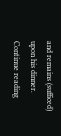and remains (sufficed) upon his dinner. Continue reading